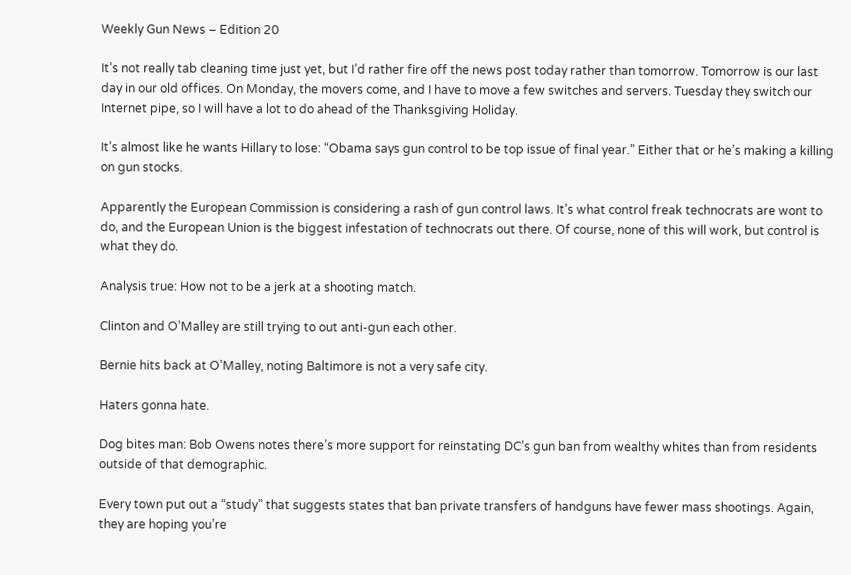Weekly Gun News – Edition 20

It’s not really tab cleaning time just yet, but I’d rather fire off the news post today rather than tomorrow. Tomorrow is our last day in our old offices. On Monday, the movers come, and I have to move a few switches and servers. Tuesday they switch our Internet pipe, so I will have a lot to do ahead of the Thanksgiving Holiday.

It’s almost like he wants Hillary to lose: “Obama says gun control to be top issue of final year.” Either that or he’s making a killing on gun stocks.

Apparently the European Commission is considering a rash of gun control laws. It’s what control freak technocrats are wont to do, and the European Union is the biggest infestation of technocrats out there. Of course, none of this will work, but control is what they do.

Analysis true: How not to be a jerk at a shooting match.

Clinton and O’Malley are still trying to out anti-gun each other.

Bernie hits back at O’Malley, noting Baltimore is not a very safe city.

Haters gonna hate.

Dog bites man: Bob Owens notes there’s more support for reinstating DC’s gun ban from wealthy whites than from residents outside of that demographic.

Every town put out a “study” that suggests states that ban private transfers of handguns have fewer mass shootings. Again, they are hoping you’re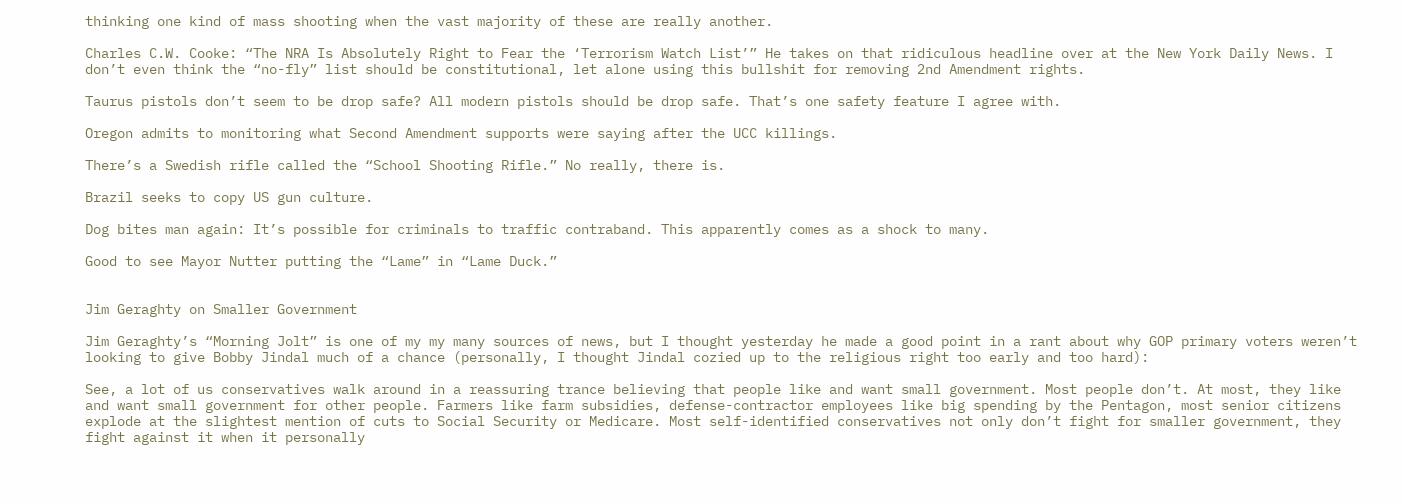thinking one kind of mass shooting when the vast majority of these are really another.

Charles C.W. Cooke: “The NRA Is Absolutely Right to Fear the ‘Terrorism Watch List’” He takes on that ridiculous headline over at the New York Daily News. I don’t even think the “no-fly” list should be constitutional, let alone using this bullshit for removing 2nd Amendment rights.

Taurus pistols don’t seem to be drop safe? All modern pistols should be drop safe. That’s one safety feature I agree with.

Oregon admits to monitoring what Second Amendment supports were saying after the UCC killings.

There’s a Swedish rifle called the “School Shooting Rifle.” No really, there is.

Brazil seeks to copy US gun culture.

Dog bites man again: It’s possible for criminals to traffic contraband. This apparently comes as a shock to many.

Good to see Mayor Nutter putting the “Lame” in “Lame Duck.”


Jim Geraghty on Smaller Government

Jim Geraghty’s “Morning Jolt” is one of my my many sources of news, but I thought yesterday he made a good point in a rant about why GOP primary voters weren’t looking to give Bobby Jindal much of a chance (personally, I thought Jindal cozied up to the religious right too early and too hard):

See, a lot of us conservatives walk around in a reassuring trance believing that people like and want small government. Most people don’t. At most, they like and want small government for other people. Farmers like farm subsidies, defense-contractor employees like big spending by the Pentagon, most senior citizens explode at the slightest mention of cuts to Social Security or Medicare. Most self-identified conservatives not only don’t fight for smaller government, they fight against it when it personally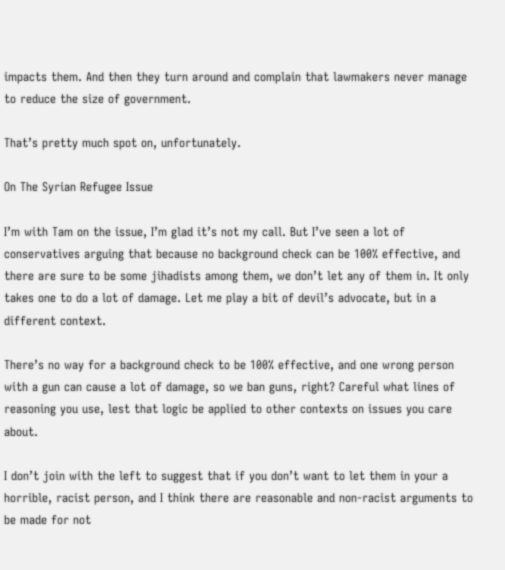impacts them. And then they turn around and complain that lawmakers never manage to reduce the size of government.

That’s pretty much spot on, unfortunately.

On The Syrian Refugee Issue

I’m with Tam on the issue, I’m glad it’s not my call. But I’ve seen a lot of conservatives arguing that because no background check can be 100% effective, and there are sure to be some jihadists among them, we don’t let any of them in. It only takes one to do a lot of damage. Let me play a bit of devil’s advocate, but in a different context.

There’s no way for a background check to be 100% effective, and one wrong person with a gun can cause a lot of damage, so we ban guns, right? Careful what lines of reasoning you use, lest that logic be applied to other contexts on issues you care about.

I don’t join with the left to suggest that if you don’t want to let them in your a horrible, racist person, and I think there are reasonable and non-racist arguments to be made for not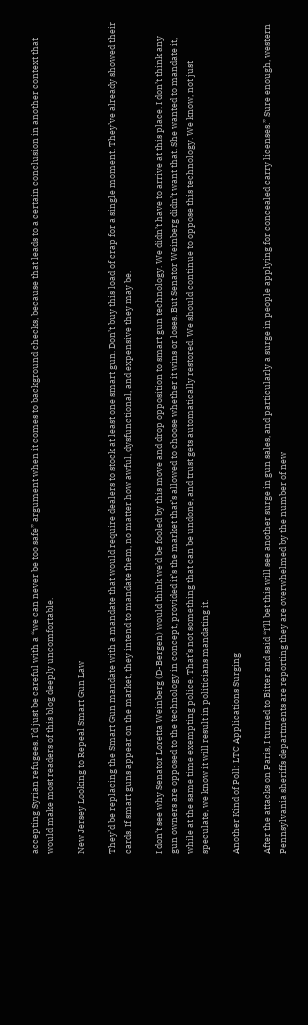accepting Syrian refugees. I’d just be careful with a “we can never be too safe” argument when it comes to background checks, because that leads to a certain conclusion in another context that would make most readers of this blog deeply uncomfortable.

New Jersey Looking to Repeal Smart Gun Law

They’d be replacing the Smart Gun mandate with a mandate that would require dealers to stock at least one smart gun. Don’t buy this load of crap for a single moment. They’ve already showed their cards. If smart guns appear on the market, they intend to mandate them, no matter how awful, dysfunctional, and expensive they may be.

I don’t see why Senator Loretta Weinberg (D-Bergen) would think we’d be fooled by this move and drop opposition to smart gun technology. We didn’t have to arrive at this place. I don’t think any gun owners are opposed to the technology in concept, provided it’s the market that’s allowed to choose whether it wins or loses. But Senator Weinberg didn’t want that. She wanted to mandate it, while at the same time exempting police. That’s not something that can be undone, and trust gets automatically restored. We should continue to oppose this technology. We know, not just speculate, we know it will result in politicians mandating it.

Another Kind of Poll: LTC Applications Surging

After the attacks on Paris, I turned to Bitter and said “I’ll bet this will see another surge in gun sales, and particularly a surge in people applying for concealed carry licenses.” Sure enough, western Pennsylvania sheriffs departments are reporting they are overwhelmed by the number of new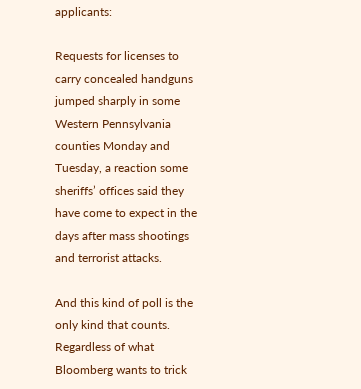applicants:

Requests for licenses to carry concealed handguns jumped sharply in some Western Pennsylvania counties Monday and Tuesday, a reaction some sheriffs’ offices said they have come to expect in the days after mass shootings and terrorist attacks.

And this kind of poll is the only kind that counts. Regardless of what Bloomberg wants to trick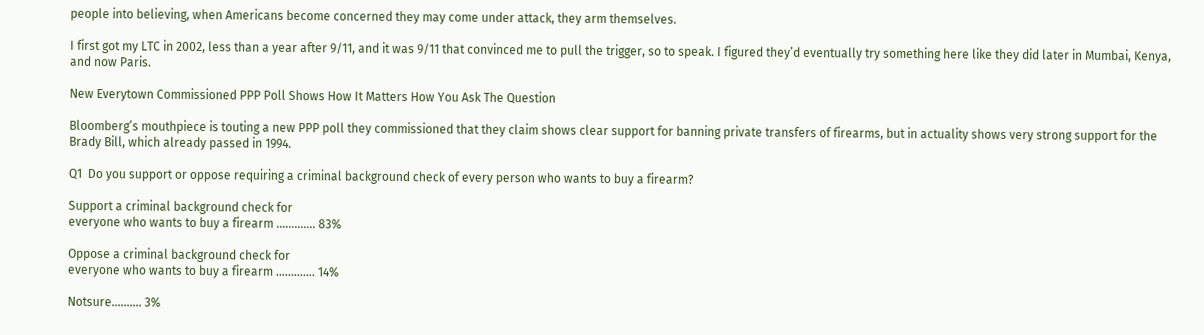people into believing, when Americans become concerned they may come under attack, they arm themselves.

I first got my LTC in 2002, less than a year after 9/11, and it was 9/11 that convinced me to pull the trigger, so to speak. I figured they’d eventually try something here like they did later in Mumbai, Kenya, and now Paris.

New Everytown Commissioned PPP Poll Shows How It Matters How You Ask The Question

Bloomberg’s mouthpiece is touting a new PPP poll they commissioned that they claim shows clear support for banning private transfers of firearms, but in actuality shows very strong support for the Brady Bill, which already passed in 1994.

Q1  Do you support or oppose requiring a criminal background check of every person who wants to buy a firearm?

Support a criminal background check for
everyone who wants to buy a firearm …………. 83%

Oppose a criminal background check for
everyone who wants to buy a firearm …………. 14%

Notsure………. 3%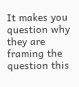It makes you question why they are framing the question this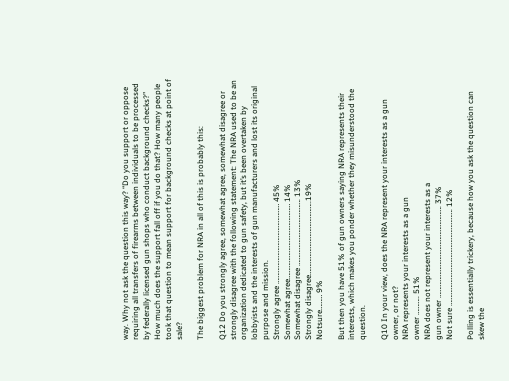way. Why not ask the question this way? “Do you support or oppose requiring all transfers of firearms between individuals to be processed by federally licensed gun shops who conduct background checks?” How much does the support fall off if you do that? How many people took that question to mean support for background checks at point of sale?

The biggest problem for NRA in all of this is probably this:

Q12 Do you strongly agree, somewhat agree, somewhat disagree or strongly disagree with the following statement: The NRA used to be an organization dedicated to gun safety, but it’s been overtaken by lobbyists and the interests of gun manufacturers and lost its original purpose and mission.
Strongly agree ………………………………………… 45%
Somewhat agree……………………………………… 14%
Somewhat disagree …………………………………. 13%
Strongly disagree……………………………………..19%
Notsure……… 9%

But then you have 51% of gun owners saying NRA represents their interests, which makes you ponder whether they misunderstood the question.

Q10 In your view, does the NRA represent your interests as a gun owner, or not?
NRA represents your interests as a gun
owner ……….. 51%
NRA does not represent your interests as a
gun owner ………………………………………………. 37%
Not sure …………………………………………………. 12%

Polling is essentially trickery, because how you ask the question can skew the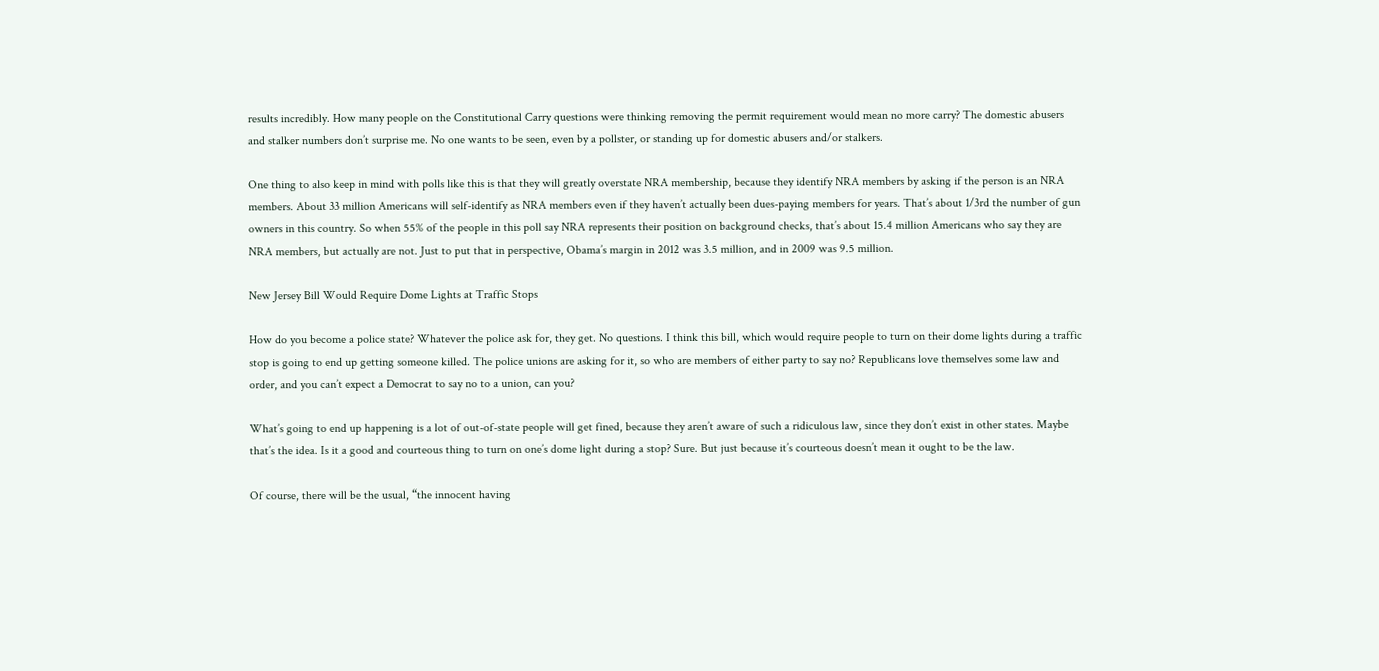results incredibly. How many people on the Constitutional Carry questions were thinking removing the permit requirement would mean no more carry? The domestic abusers and stalker numbers don’t surprise me. No one wants to be seen, even by a pollster, or standing up for domestic abusers and/or stalkers.

One thing to also keep in mind with polls like this is that they will greatly overstate NRA membership, because they identify NRA members by asking if the person is an NRA members. About 33 million Americans will self-identify as NRA members even if they haven’t actually been dues-paying members for years. That’s about 1/3rd the number of gun owners in this country. So when 55% of the people in this poll say NRA represents their position on background checks, that’s about 15.4 million Americans who say they are NRA members, but actually are not. Just to put that in perspective, Obama’s margin in 2012 was 3.5 million, and in 2009 was 9.5 million.

New Jersey Bill Would Require Dome Lights at Traffic Stops

How do you become a police state? Whatever the police ask for, they get. No questions. I think this bill, which would require people to turn on their dome lights during a traffic stop is going to end up getting someone killed. The police unions are asking for it, so who are members of either party to say no? Republicans love themselves some law and order, and you can’t expect a Democrat to say no to a union, can you?

What’s going to end up happening is a lot of out-of-state people will get fined, because they aren’t aware of such a ridiculous law, since they don’t exist in other states. Maybe that’s the idea. Is it a good and courteous thing to turn on one’s dome light during a stop? Sure. But just because it’s courteous doesn’t mean it ought to be the law.

Of course, there will be the usual, “the innocent having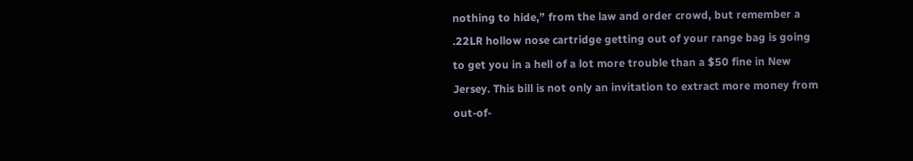nothing to hide,” from the law and order crowd, but remember a .22LR hollow nose cartridge getting out of your range bag is going to get you in a hell of a lot more trouble than a $50 fine in New Jersey. This bill is not only an invitation to extract more money from out-of-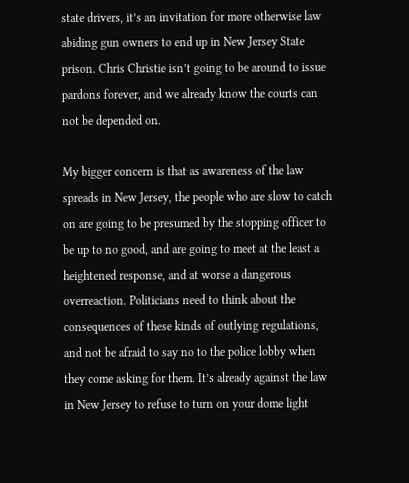state drivers, it’s an invitation for more otherwise law abiding gun owners to end up in New Jersey State prison. Chris Christie isn’t going to be around to issue pardons forever, and we already know the courts can not be depended on.

My bigger concern is that as awareness of the law spreads in New Jersey, the people who are slow to catch on are going to be presumed by the stopping officer to be up to no good, and are going to meet at the least a heightened response, and at worse a dangerous overreaction. Politicians need to think about the consequences of these kinds of outlying regulations, and not be afraid to say no to the police lobby when they come asking for them. It’s already against the law in New Jersey to refuse to turn on your dome light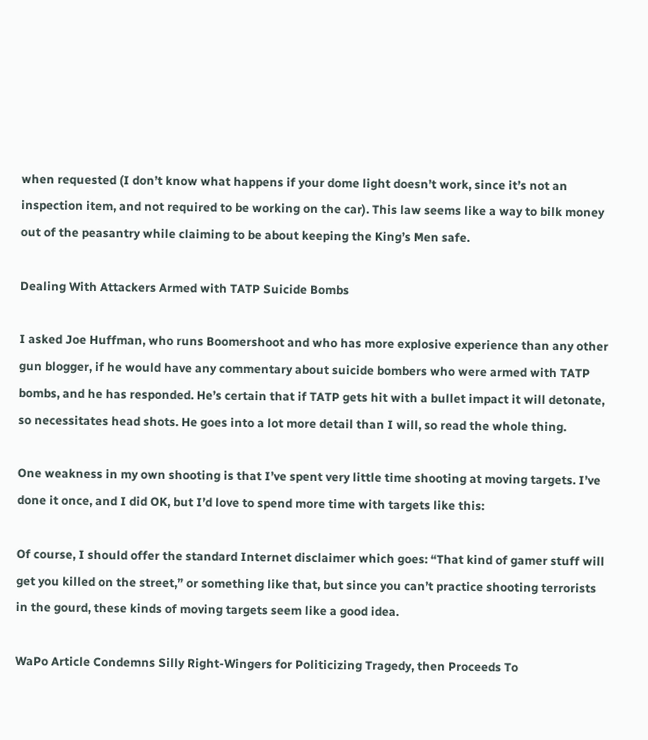when requested (I don’t know what happens if your dome light doesn’t work, since it’s not an inspection item, and not required to be working on the car). This law seems like a way to bilk money out of the peasantry while claiming to be about keeping the King’s Men safe.

Dealing With Attackers Armed with TATP Suicide Bombs

I asked Joe Huffman, who runs Boomershoot and who has more explosive experience than any other gun blogger, if he would have any commentary about suicide bombers who were armed with TATP bombs, and he has responded. He’s certain that if TATP gets hit with a bullet impact it will detonate, so necessitates head shots. He goes into a lot more detail than I will, so read the whole thing.

One weakness in my own shooting is that I’ve spent very little time shooting at moving targets. I’ve done it once, and I did OK, but I’d love to spend more time with targets like this:

Of course, I should offer the standard Internet disclaimer which goes: “That kind of gamer stuff will get you killed on the street,” or something like that, but since you can’t practice shooting terrorists in the gourd, these kinds of moving targets seem like a good idea.

WaPo Article Condemns Silly Right-Wingers for Politicizing Tragedy, then Proceeds To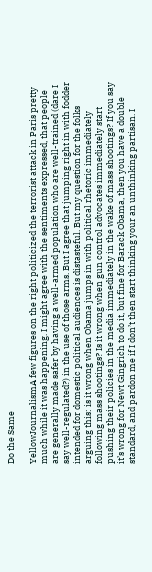Do the Same

YellowJournalismA few figures on the right politicized the terrorist attack in Paris pretty much while it was happening. I might agree with the sentiments expressed, that people are generally made safer by having a well-armed population who are well-trained (dare I say well-regulated?) in the use of those arms. But I agree that jumping right in with fodder intended for domestic political audiences is distasteful. But my question for the folks arguing this: is it wrong when Obama jumps in with political rhetoric immediately following mass shootings? Is it wrong when gun control advocates immediately start pushing their policies in the media immediately in the wake of mass shootings? If you say it’s wrong for Newt Gingrich to do it, but fine for Barack Obama, then you have a double standard, and pardon me if I don’t then start thinking your an unthinking partisan. I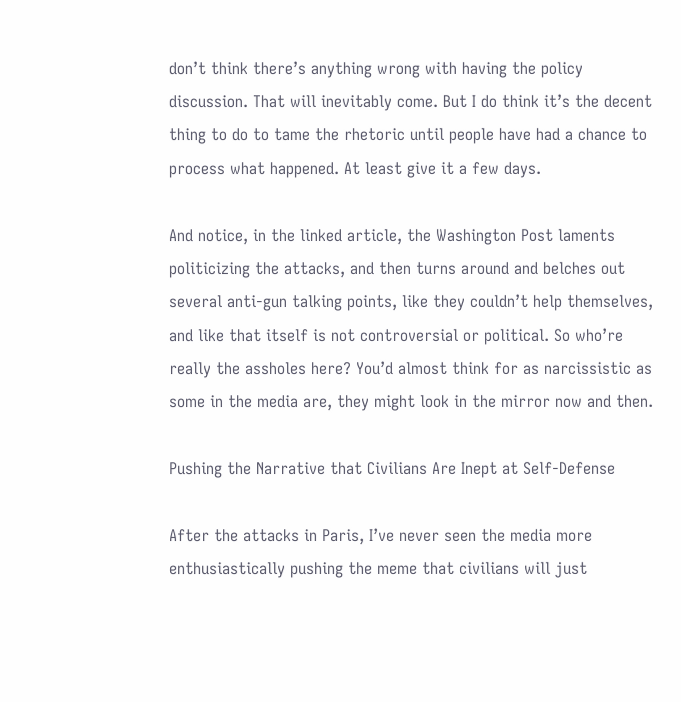don’t think there’s anything wrong with having the policy discussion. That will inevitably come. But I do think it’s the decent thing to do to tame the rhetoric until people have had a chance to process what happened. At least give it a few days.

And notice, in the linked article, the Washington Post laments politicizing the attacks, and then turns around and belches out several anti-gun talking points, like they couldn’t help themselves, and like that itself is not controversial or political. So who’re really the assholes here? You’d almost think for as narcissistic as some in the media are, they might look in the mirror now and then.

Pushing the Narrative that Civilians Are Inept at Self-Defense

After the attacks in Paris, I’ve never seen the media more enthusiastically pushing the meme that civilians will just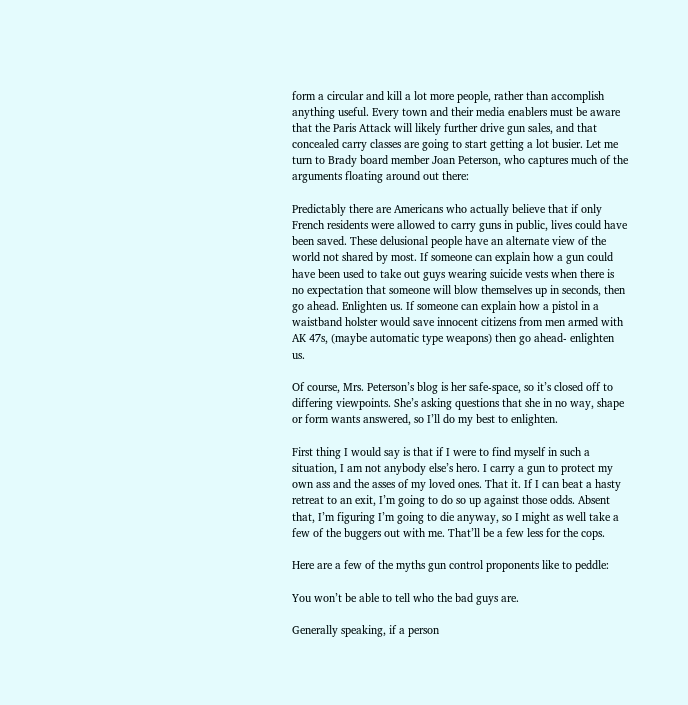form a circular and kill a lot more people, rather than accomplish anything useful. Every town and their media enablers must be aware that the Paris Attack will likely further drive gun sales, and that concealed carry classes are going to start getting a lot busier. Let me turn to Brady board member Joan Peterson, who captures much of the arguments floating around out there:

Predictably there are Americans who actually believe that if only French residents were allowed to carry guns in public, lives could have been saved. These delusional people have an alternate view of the world not shared by most. If someone can explain how a gun could have been used to take out guys wearing suicide vests when there is no expectation that someone will blow themselves up in seconds, then go ahead. Enlighten us. If someone can explain how a pistol in a waistband holster would save innocent citizens from men armed with AK 47s, (maybe automatic type weapons) then go ahead- enlighten us.

Of course, Mrs. Peterson’s blog is her safe-space, so it’s closed off to differing viewpoints. She’s asking questions that she in no way, shape or form wants answered, so I’ll do my best to enlighten.

First thing I would say is that if I were to find myself in such a situation, I am not anybody else’s hero. I carry a gun to protect my own ass and the asses of my loved ones. That it. If I can beat a hasty retreat to an exit, I’m going to do so up against those odds. Absent that, I’m figuring I’m going to die anyway, so I might as well take a few of the buggers out with me. That’ll be a few less for the cops.

Here are a few of the myths gun control proponents like to peddle:

You won’t be able to tell who the bad guys are.

Generally speaking, if a person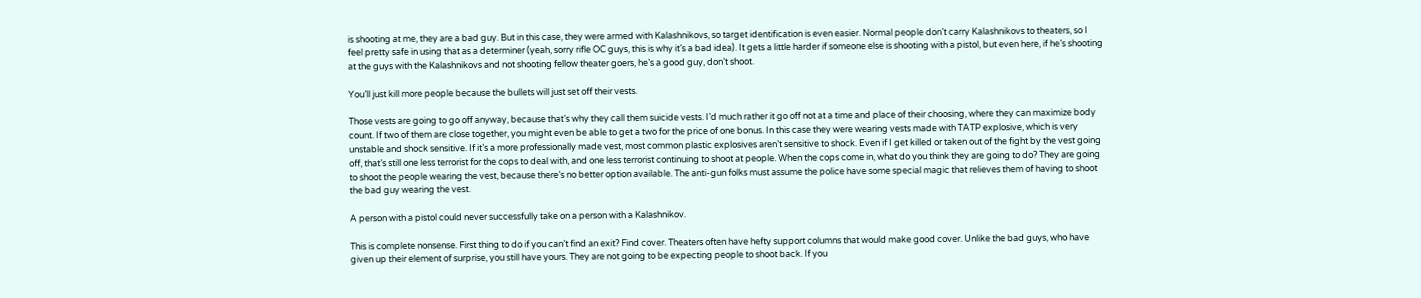is shooting at me, they are a bad guy. But in this case, they were armed with Kalashnikovs, so target identification is even easier. Normal people don’t carry Kalashnikovs to theaters, so I feel pretty safe in using that as a determiner (yeah, sorry rifle OC guys, this is why it’s a bad idea). It gets a little harder if someone else is shooting with a pistol, but even here, if he’s shooting at the guys with the Kalashnikovs and not shooting fellow theater goers, he’s a good guy, don’t shoot.

You’ll just kill more people because the bullets will just set off their vests.

Those vests are going to go off anyway, because that’s why they call them suicide vests. I’d much rather it go off not at a time and place of their choosing, where they can maximize body count. If two of them are close together, you might even be able to get a two for the price of one bonus. In this case they were wearing vests made with TATP explosive, which is very unstable and shock sensitive. If it’s a more professionally made vest, most common plastic explosives aren’t sensitive to shock. Even if I get killed or taken out of the fight by the vest going off, that’s still one less terrorist for the cops to deal with, and one less terrorist continuing to shoot at people. When the cops come in, what do you think they are going to do? They are going to shoot the people wearing the vest, because there’s no better option available. The anti-gun folks must assume the police have some special magic that relieves them of having to shoot the bad guy wearing the vest.

A person with a pistol could never successfully take on a person with a Kalashnikov.

This is complete nonsense. First thing to do if you can’t find an exit? Find cover. Theaters often have hefty support columns that would make good cover. Unlike the bad guys, who have given up their element of surprise, you still have yours. They are not going to be expecting people to shoot back. If you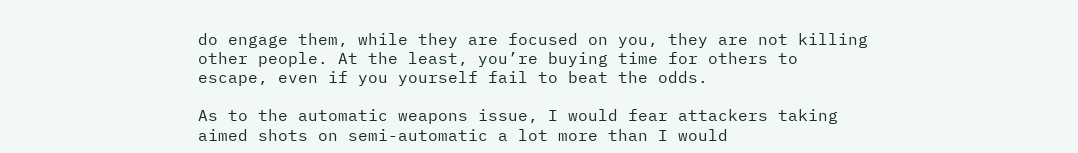do engage them, while they are focused on you, they are not killing other people. At the least, you’re buying time for others to escape, even if you yourself fail to beat the odds.

As to the automatic weapons issue, I would fear attackers taking aimed shots on semi-automatic a lot more than I would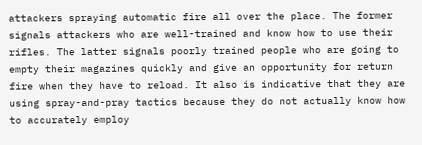attackers spraying automatic fire all over the place. The former signals attackers who are well-trained and know how to use their rifles. The latter signals poorly trained people who are going to empty their magazines quickly and give an opportunity for return fire when they have to reload. It also is indicative that they are using spray-and-pray tactics because they do not actually know how to accurately employ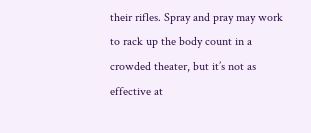their rifles. Spray and pray may work to rack up the body count in a crowded theater, but it’s not as effective at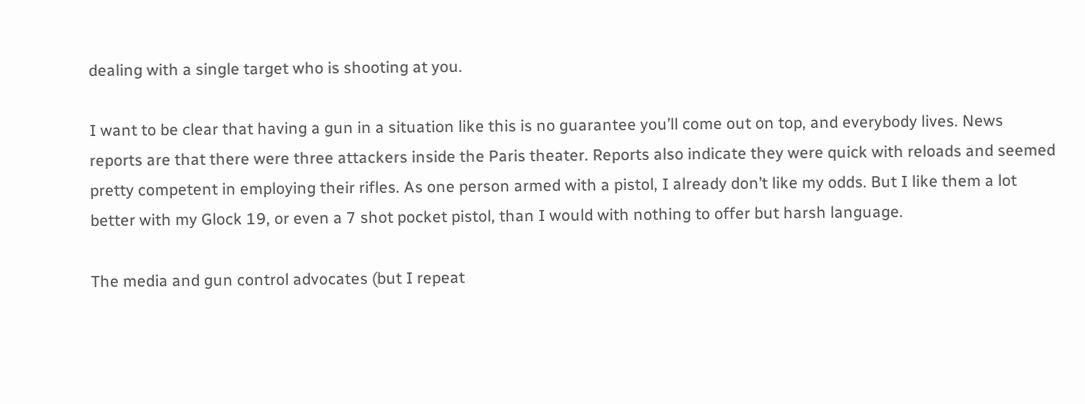dealing with a single target who is shooting at you.

I want to be clear that having a gun in a situation like this is no guarantee you’ll come out on top, and everybody lives. News reports are that there were three attackers inside the Paris theater. Reports also indicate they were quick with reloads and seemed pretty competent in employing their rifles. As one person armed with a pistol, I already don’t like my odds. But I like them a lot better with my Glock 19, or even a 7 shot pocket pistol, than I would with nothing to offer but harsh language.

The media and gun control advocates (but I repeat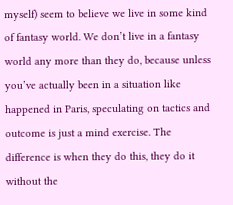myself) seem to believe we live in some kind of fantasy world. We don’t live in a fantasy world any more than they do, because unless you’ve actually been in a situation like happened in Paris, speculating on tactics and outcome is just a mind exercise. The difference is when they do this, they do it without the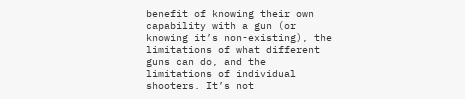benefit of knowing their own capability with a gun (or knowing it’s non-existing), the limitations of what different guns can do, and the limitations of individual shooters. It’s not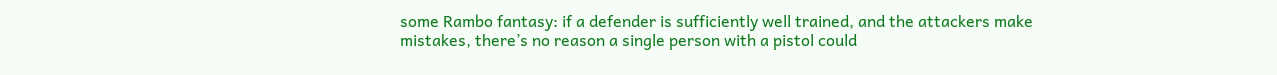some Rambo fantasy: if a defender is sufficiently well trained, and the attackers make mistakes, there’s no reason a single person with a pistol could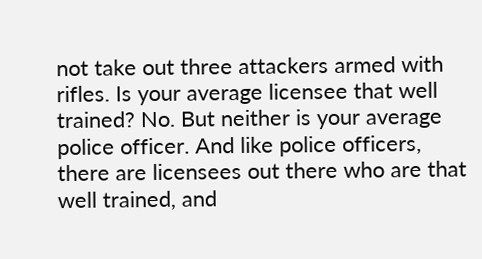not take out three attackers armed with rifles. Is your average licensee that well trained? No. But neither is your average police officer. And like police officers, there are licensees out there who are that well trained, and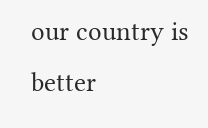our country is better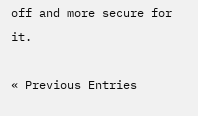off and more secure for it.

« Previous Entries